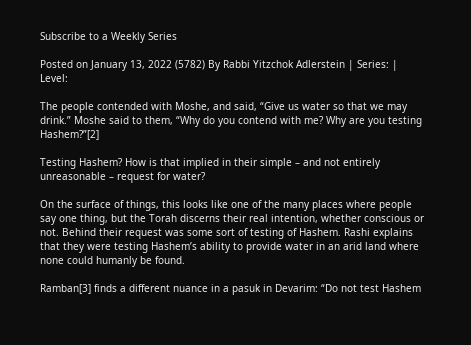Subscribe to a Weekly Series

Posted on January 13, 2022 (5782) By Rabbi Yitzchok Adlerstein | Series: | Level:

The people contended with Moshe, and said, “Give us water so that we may drink.” Moshe said to them, “Why do you contend with me? Why are you testing Hashem?”[2]

Testing Hashem? How is that implied in their simple – and not entirely unreasonable – request for water?

On the surface of things, this looks like one of the many places where people say one thing, but the Torah discerns their real intention, whether conscious or not. Behind their request was some sort of testing of Hashem. Rashi explains that they were testing Hashem’s ability to provide water in an arid land where none could humanly be found.

Ramban[3] finds a different nuance in a pasuk in Devarim: “Do not test Hashem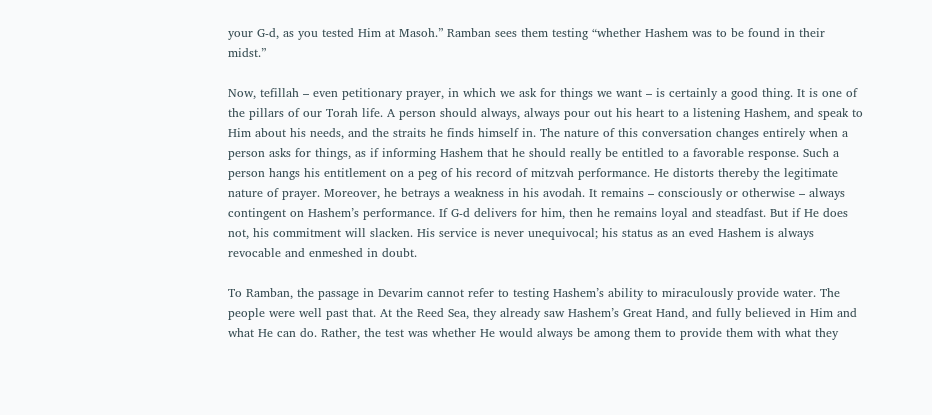your G-d, as you tested Him at Masoh.” Ramban sees them testing “whether Hashem was to be found in their midst.”

Now, tefillah – even petitionary prayer, in which we ask for things we want – is certainly a good thing. It is one of the pillars of our Torah life. A person should always, always pour out his heart to a listening Hashem, and speak to Him about his needs, and the straits he finds himself in. The nature of this conversation changes entirely when a person asks for things, as if informing Hashem that he should really be entitled to a favorable response. Such a person hangs his entitlement on a peg of his record of mitzvah performance. He distorts thereby the legitimate nature of prayer. Moreover, he betrays a weakness in his avodah. It remains – consciously or otherwise – always contingent on Hashem’s performance. If G-d delivers for him, then he remains loyal and steadfast. But if He does not, his commitment will slacken. His service is never unequivocal; his status as an eved Hashem is always revocable and enmeshed in doubt.

To Ramban, the passage in Devarim cannot refer to testing Hashem’s ability to miraculously provide water. The people were well past that. At the Reed Sea, they already saw Hashem’s Great Hand, and fully believed in Him and what He can do. Rather, the test was whether He would always be among them to provide them with what they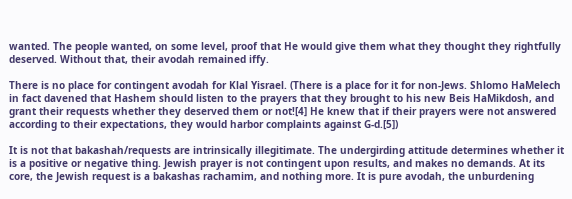wanted. The people wanted, on some level, proof that He would give them what they thought they rightfully deserved. Without that, their avodah remained iffy.

There is no place for contingent avodah for Klal Yisrael. (There is a place for it for non-Jews. Shlomo HaMelech in fact davened that Hashem should listen to the prayers that they brought to his new Beis HaMikdosh, and grant their requests whether they deserved them or not![4] He knew that if their prayers were not answered according to their expectations, they would harbor complaints against G-d.[5])

It is not that bakashah/requests are intrinsically illegitimate. The undergirding attitude determines whether it is a positive or negative thing. Jewish prayer is not contingent upon results, and makes no demands. At its core, the Jewish request is a bakashas rachamim, and nothing more. It is pure avodah, the unburdening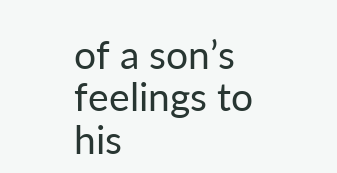of a son’s feelings to his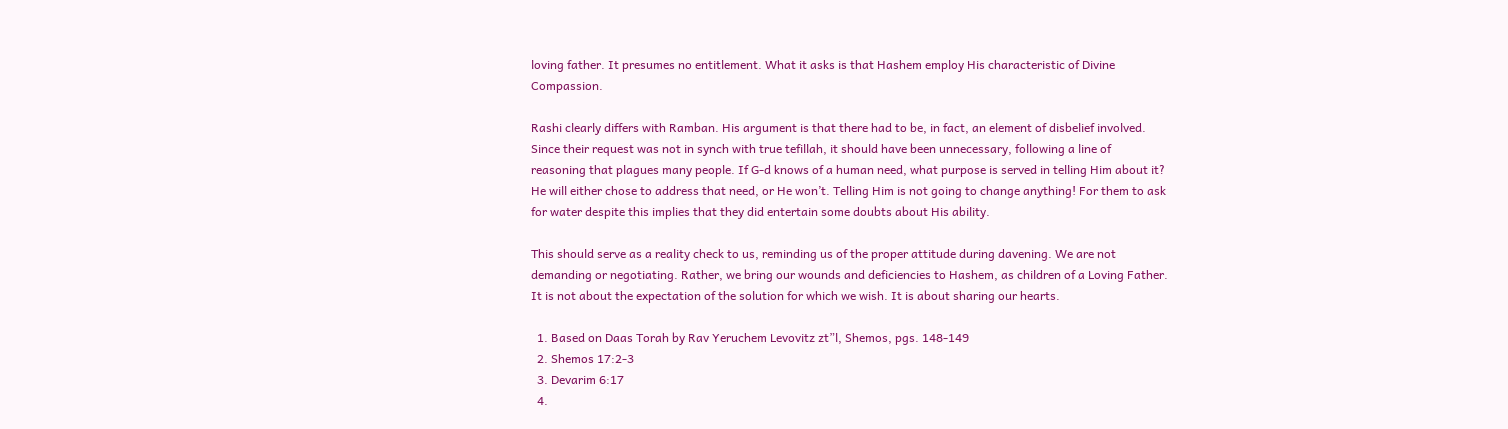loving father. It presumes no entitlement. What it asks is that Hashem employ His characteristic of Divine Compassion.

Rashi clearly differs with Ramban. His argument is that there had to be, in fact, an element of disbelief involved. Since their request was not in synch with true tefillah, it should have been unnecessary, following a line of reasoning that plagues many people. If G-d knows of a human need, what purpose is served in telling Him about it? He will either chose to address that need, or He won’t. Telling Him is not going to change anything! For them to ask for water despite this implies that they did entertain some doubts about His ability.

This should serve as a reality check to us, reminding us of the proper attitude during davening. We are not demanding or negotiating. Rather, we bring our wounds and deficiencies to Hashem, as children of a Loving Father. It is not about the expectation of the solution for which we wish. It is about sharing our hearts.

  1. Based on Daas Torah by Rav Yeruchem Levovitz zt”l, Shemos, pgs. 148-149
  2. Shemos 17:2-3
  3. Devarim 6:17
  4.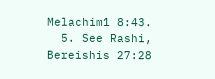Melachim1 8:43.
  5. See Rashi, Bereishis 27:28